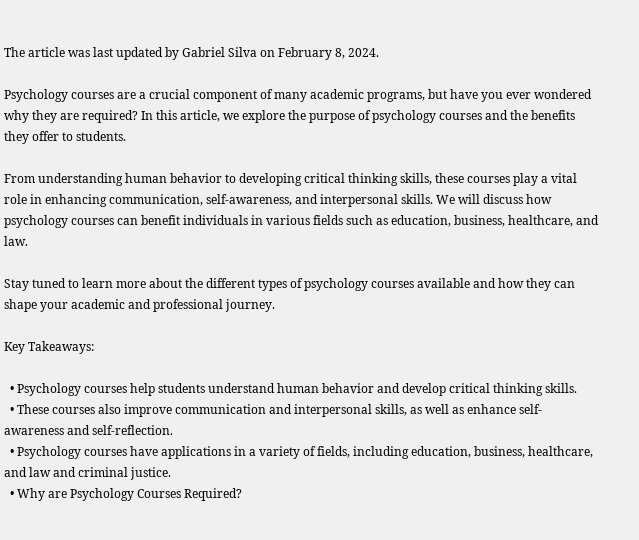The article was last updated by Gabriel Silva on February 8, 2024.

Psychology courses are a crucial component of many academic programs, but have you ever wondered why they are required? In this article, we explore the purpose of psychology courses and the benefits they offer to students.

From understanding human behavior to developing critical thinking skills, these courses play a vital role in enhancing communication, self-awareness, and interpersonal skills. We will discuss how psychology courses can benefit individuals in various fields such as education, business, healthcare, and law.

Stay tuned to learn more about the different types of psychology courses available and how they can shape your academic and professional journey.

Key Takeaways:

  • Psychology courses help students understand human behavior and develop critical thinking skills.
  • These courses also improve communication and interpersonal skills, as well as enhance self-awareness and self-reflection.
  • Psychology courses have applications in a variety of fields, including education, business, healthcare, and law and criminal justice.
  • Why are Psychology Courses Required?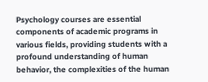Psychology courses are essential components of academic programs in various fields, providing students with a profound understanding of human behavior, the complexities of the human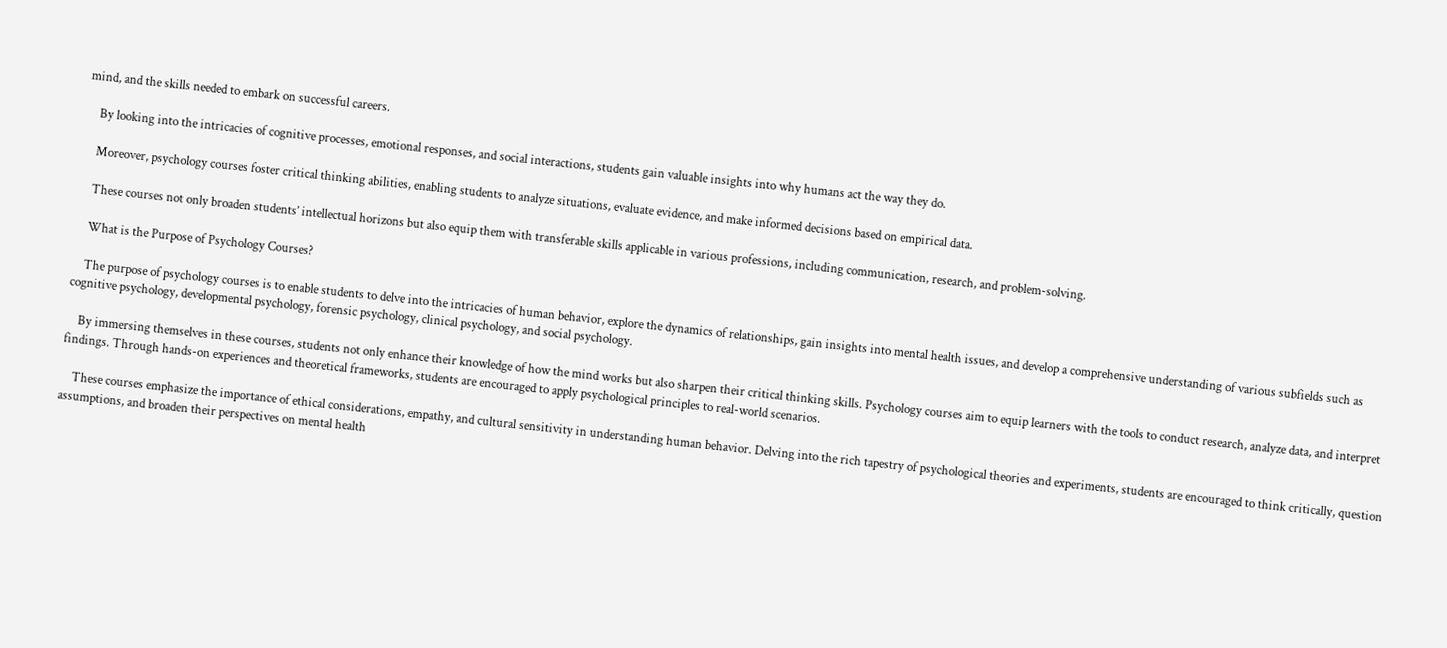mind, and the skills needed to embark on successful careers.

    By looking into the intricacies of cognitive processes, emotional responses, and social interactions, students gain valuable insights into why humans act the way they do.

    Moreover, psychology courses foster critical thinking abilities, enabling students to analyze situations, evaluate evidence, and make informed decisions based on empirical data.

    These courses not only broaden students’ intellectual horizons but also equip them with transferable skills applicable in various professions, including communication, research, and problem-solving.

    What is the Purpose of Psychology Courses?

    The purpose of psychology courses is to enable students to delve into the intricacies of human behavior, explore the dynamics of relationships, gain insights into mental health issues, and develop a comprehensive understanding of various subfields such as cognitive psychology, developmental psychology, forensic psychology, clinical psychology, and social psychology.

    By immersing themselves in these courses, students not only enhance their knowledge of how the mind works but also sharpen their critical thinking skills. Psychology courses aim to equip learners with the tools to conduct research, analyze data, and interpret findings. Through hands-on experiences and theoretical frameworks, students are encouraged to apply psychological principles to real-world scenarios.

    These courses emphasize the importance of ethical considerations, empathy, and cultural sensitivity in understanding human behavior. Delving into the rich tapestry of psychological theories and experiments, students are encouraged to think critically, question assumptions, and broaden their perspectives on mental health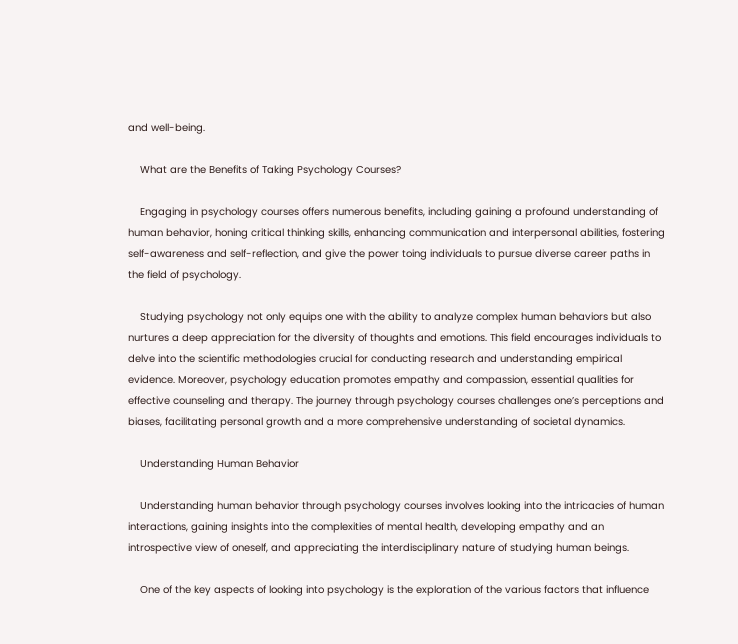and well-being.

    What are the Benefits of Taking Psychology Courses?

    Engaging in psychology courses offers numerous benefits, including gaining a profound understanding of human behavior, honing critical thinking skills, enhancing communication and interpersonal abilities, fostering self-awareness and self-reflection, and give the power toing individuals to pursue diverse career paths in the field of psychology.

    Studying psychology not only equips one with the ability to analyze complex human behaviors but also nurtures a deep appreciation for the diversity of thoughts and emotions. This field encourages individuals to delve into the scientific methodologies crucial for conducting research and understanding empirical evidence. Moreover, psychology education promotes empathy and compassion, essential qualities for effective counseling and therapy. The journey through psychology courses challenges one’s perceptions and biases, facilitating personal growth and a more comprehensive understanding of societal dynamics.

    Understanding Human Behavior

    Understanding human behavior through psychology courses involves looking into the intricacies of human interactions, gaining insights into the complexities of mental health, developing empathy and an introspective view of oneself, and appreciating the interdisciplinary nature of studying human beings.

    One of the key aspects of looking into psychology is the exploration of the various factors that influence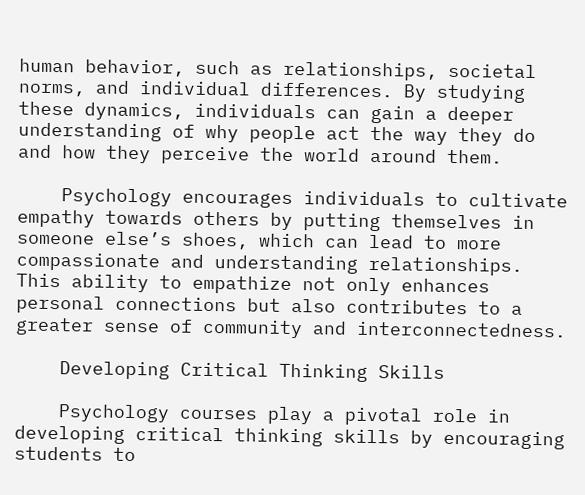human behavior, such as relationships, societal norms, and individual differences. By studying these dynamics, individuals can gain a deeper understanding of why people act the way they do and how they perceive the world around them.

    Psychology encourages individuals to cultivate empathy towards others by putting themselves in someone else’s shoes, which can lead to more compassionate and understanding relationships. This ability to empathize not only enhances personal connections but also contributes to a greater sense of community and interconnectedness.

    Developing Critical Thinking Skills

    Psychology courses play a pivotal role in developing critical thinking skills by encouraging students to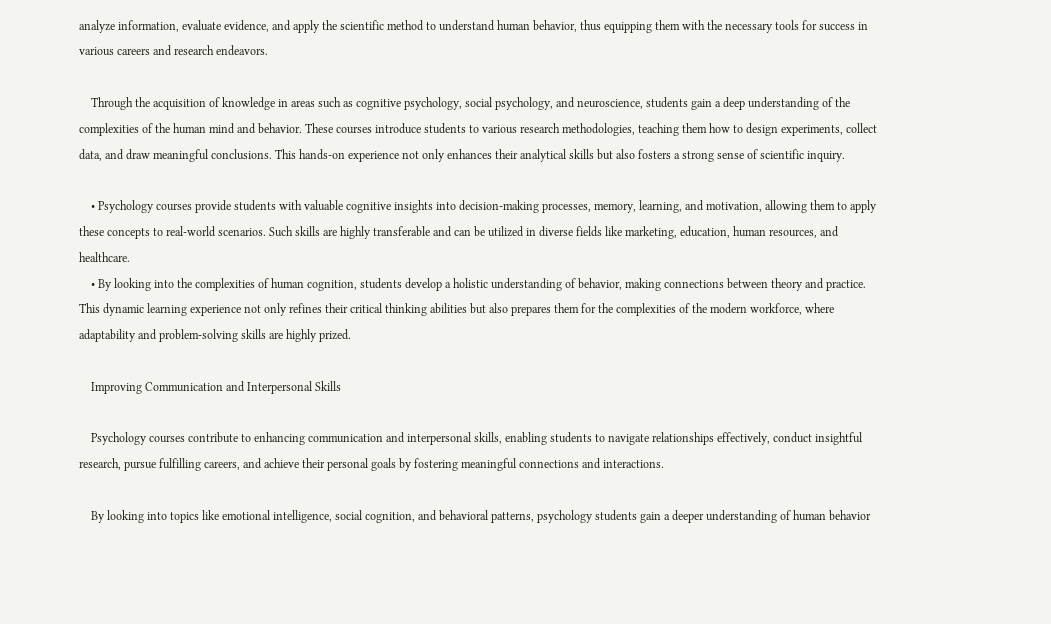analyze information, evaluate evidence, and apply the scientific method to understand human behavior, thus equipping them with the necessary tools for success in various careers and research endeavors.

    Through the acquisition of knowledge in areas such as cognitive psychology, social psychology, and neuroscience, students gain a deep understanding of the complexities of the human mind and behavior. These courses introduce students to various research methodologies, teaching them how to design experiments, collect data, and draw meaningful conclusions. This hands-on experience not only enhances their analytical skills but also fosters a strong sense of scientific inquiry.

    • Psychology courses provide students with valuable cognitive insights into decision-making processes, memory, learning, and motivation, allowing them to apply these concepts to real-world scenarios. Such skills are highly transferable and can be utilized in diverse fields like marketing, education, human resources, and healthcare.
    • By looking into the complexities of human cognition, students develop a holistic understanding of behavior, making connections between theory and practice. This dynamic learning experience not only refines their critical thinking abilities but also prepares them for the complexities of the modern workforce, where adaptability and problem-solving skills are highly prized.

    Improving Communication and Interpersonal Skills

    Psychology courses contribute to enhancing communication and interpersonal skills, enabling students to navigate relationships effectively, conduct insightful research, pursue fulfilling careers, and achieve their personal goals by fostering meaningful connections and interactions.

    By looking into topics like emotional intelligence, social cognition, and behavioral patterns, psychology students gain a deeper understanding of human behavior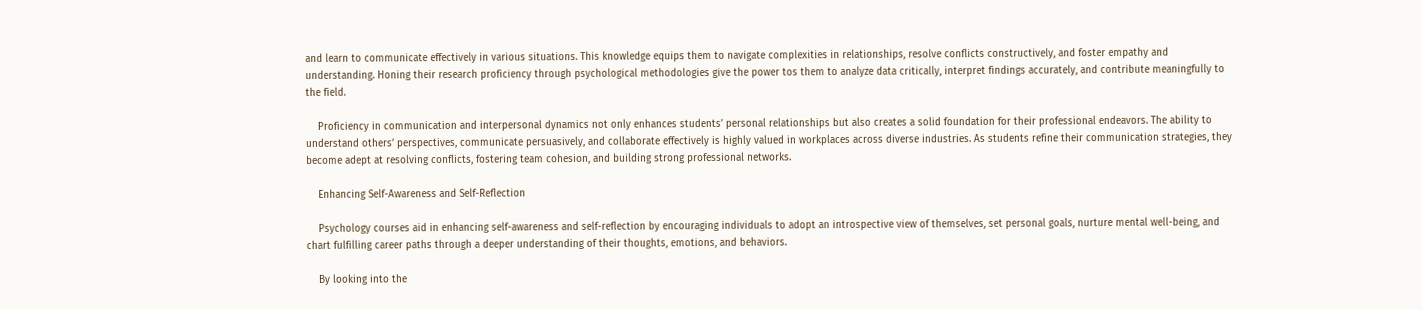and learn to communicate effectively in various situations. This knowledge equips them to navigate complexities in relationships, resolve conflicts constructively, and foster empathy and understanding. Honing their research proficiency through psychological methodologies give the power tos them to analyze data critically, interpret findings accurately, and contribute meaningfully to the field.

    Proficiency in communication and interpersonal dynamics not only enhances students’ personal relationships but also creates a solid foundation for their professional endeavors. The ability to understand others’ perspectives, communicate persuasively, and collaborate effectively is highly valued in workplaces across diverse industries. As students refine their communication strategies, they become adept at resolving conflicts, fostering team cohesion, and building strong professional networks.

    Enhancing Self-Awareness and Self-Reflection

    Psychology courses aid in enhancing self-awareness and self-reflection by encouraging individuals to adopt an introspective view of themselves, set personal goals, nurture mental well-being, and chart fulfilling career paths through a deeper understanding of their thoughts, emotions, and behaviors.

    By looking into the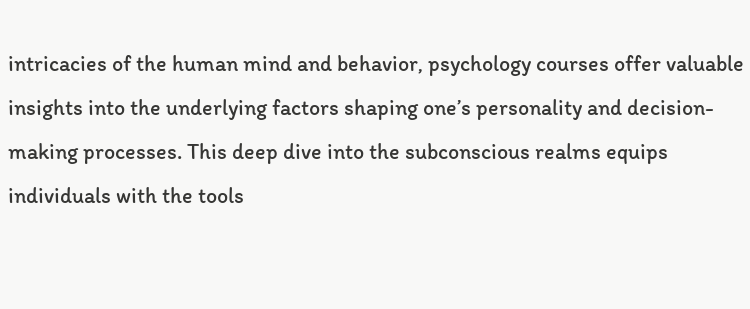intricacies of the human mind and behavior, psychology courses offer valuable insights into the underlying factors shaping one’s personality and decision-making processes. This deep dive into the subconscious realms equips individuals with the tools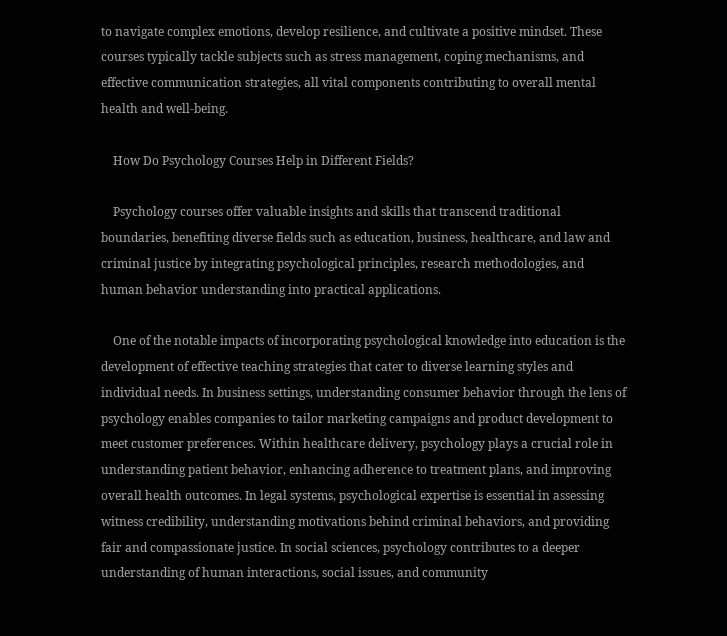to navigate complex emotions, develop resilience, and cultivate a positive mindset. These courses typically tackle subjects such as stress management, coping mechanisms, and effective communication strategies, all vital components contributing to overall mental health and well-being.

    How Do Psychology Courses Help in Different Fields?

    Psychology courses offer valuable insights and skills that transcend traditional boundaries, benefiting diverse fields such as education, business, healthcare, and law and criminal justice by integrating psychological principles, research methodologies, and human behavior understanding into practical applications.

    One of the notable impacts of incorporating psychological knowledge into education is the development of effective teaching strategies that cater to diverse learning styles and individual needs. In business settings, understanding consumer behavior through the lens of psychology enables companies to tailor marketing campaigns and product development to meet customer preferences. Within healthcare delivery, psychology plays a crucial role in understanding patient behavior, enhancing adherence to treatment plans, and improving overall health outcomes. In legal systems, psychological expertise is essential in assessing witness credibility, understanding motivations behind criminal behaviors, and providing fair and compassionate justice. In social sciences, psychology contributes to a deeper understanding of human interactions, social issues, and community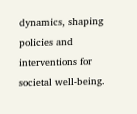dynamics, shaping policies and interventions for societal well-being.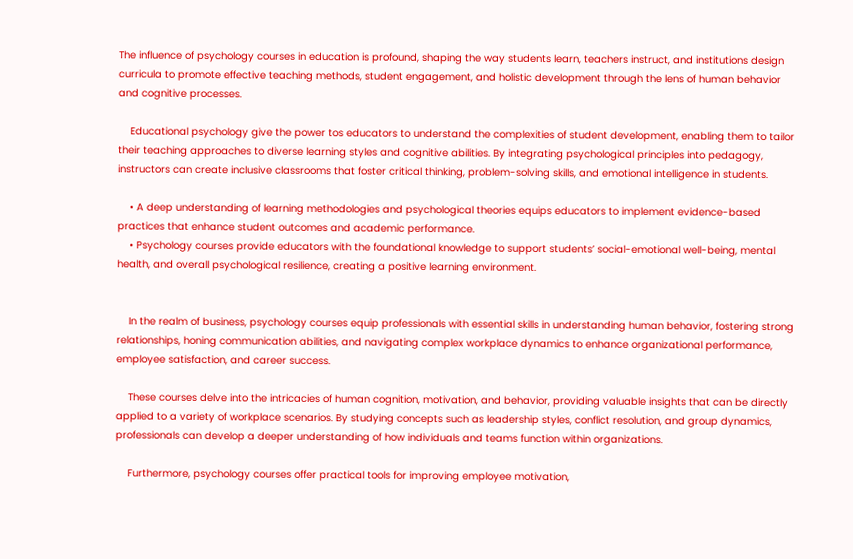The influence of psychology courses in education is profound, shaping the way students learn, teachers instruct, and institutions design curricula to promote effective teaching methods, student engagement, and holistic development through the lens of human behavior and cognitive processes.

    Educational psychology give the power tos educators to understand the complexities of student development, enabling them to tailor their teaching approaches to diverse learning styles and cognitive abilities. By integrating psychological principles into pedagogy, instructors can create inclusive classrooms that foster critical thinking, problem-solving skills, and emotional intelligence in students.

    • A deep understanding of learning methodologies and psychological theories equips educators to implement evidence-based practices that enhance student outcomes and academic performance.
    • Psychology courses provide educators with the foundational knowledge to support students’ social-emotional well-being, mental health, and overall psychological resilience, creating a positive learning environment.


    In the realm of business, psychology courses equip professionals with essential skills in understanding human behavior, fostering strong relationships, honing communication abilities, and navigating complex workplace dynamics to enhance organizational performance, employee satisfaction, and career success.

    These courses delve into the intricacies of human cognition, motivation, and behavior, providing valuable insights that can be directly applied to a variety of workplace scenarios. By studying concepts such as leadership styles, conflict resolution, and group dynamics, professionals can develop a deeper understanding of how individuals and teams function within organizations.

    Furthermore, psychology courses offer practical tools for improving employee motivation,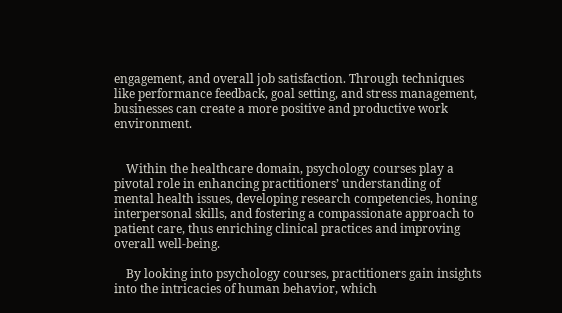engagement, and overall job satisfaction. Through techniques like performance feedback, goal setting, and stress management, businesses can create a more positive and productive work environment.


    Within the healthcare domain, psychology courses play a pivotal role in enhancing practitioners’ understanding of mental health issues, developing research competencies, honing interpersonal skills, and fostering a compassionate approach to patient care, thus enriching clinical practices and improving overall well-being.

    By looking into psychology courses, practitioners gain insights into the intricacies of human behavior, which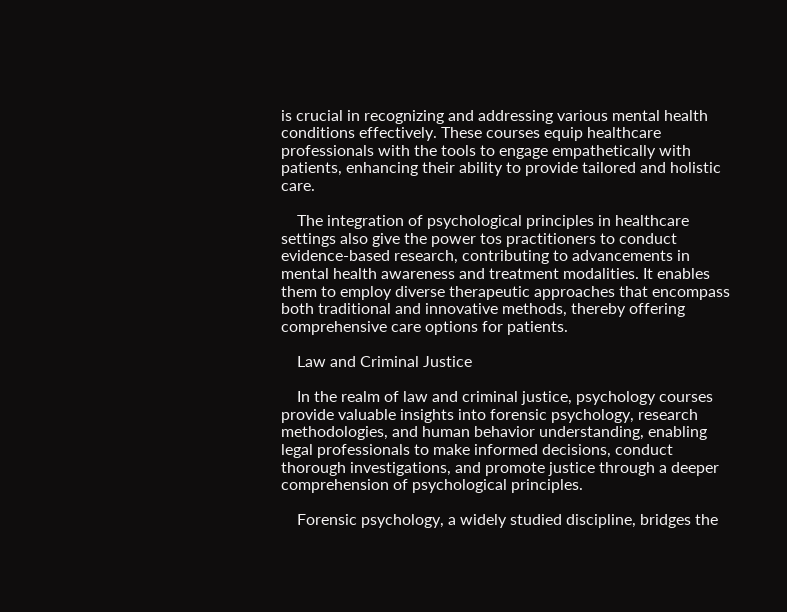is crucial in recognizing and addressing various mental health conditions effectively. These courses equip healthcare professionals with the tools to engage empathetically with patients, enhancing their ability to provide tailored and holistic care.

    The integration of psychological principles in healthcare settings also give the power tos practitioners to conduct evidence-based research, contributing to advancements in mental health awareness and treatment modalities. It enables them to employ diverse therapeutic approaches that encompass both traditional and innovative methods, thereby offering comprehensive care options for patients.

    Law and Criminal Justice

    In the realm of law and criminal justice, psychology courses provide valuable insights into forensic psychology, research methodologies, and human behavior understanding, enabling legal professionals to make informed decisions, conduct thorough investigations, and promote justice through a deeper comprehension of psychological principles.

    Forensic psychology, a widely studied discipline, bridges the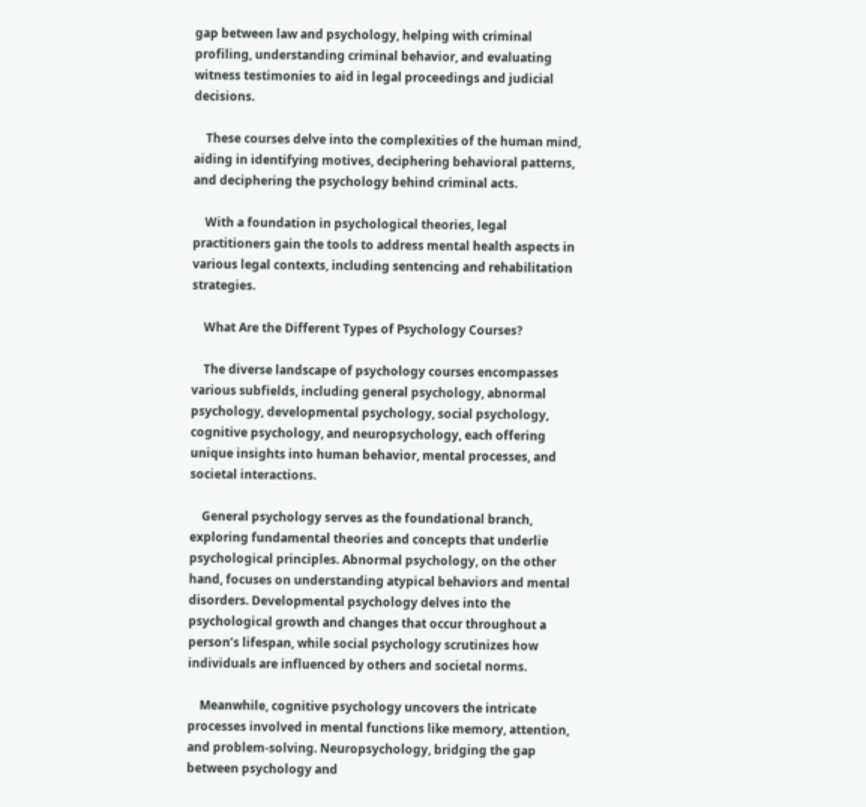gap between law and psychology, helping with criminal profiling, understanding criminal behavior, and evaluating witness testimonies to aid in legal proceedings and judicial decisions.

    These courses delve into the complexities of the human mind, aiding in identifying motives, deciphering behavioral patterns, and deciphering the psychology behind criminal acts.

    With a foundation in psychological theories, legal practitioners gain the tools to address mental health aspects in various legal contexts, including sentencing and rehabilitation strategies.

    What Are the Different Types of Psychology Courses?

    The diverse landscape of psychology courses encompasses various subfields, including general psychology, abnormal psychology, developmental psychology, social psychology, cognitive psychology, and neuropsychology, each offering unique insights into human behavior, mental processes, and societal interactions.

    General psychology serves as the foundational branch, exploring fundamental theories and concepts that underlie psychological principles. Abnormal psychology, on the other hand, focuses on understanding atypical behaviors and mental disorders. Developmental psychology delves into the psychological growth and changes that occur throughout a person’s lifespan, while social psychology scrutinizes how individuals are influenced by others and societal norms.

    Meanwhile, cognitive psychology uncovers the intricate processes involved in mental functions like memory, attention, and problem-solving. Neuropsychology, bridging the gap between psychology and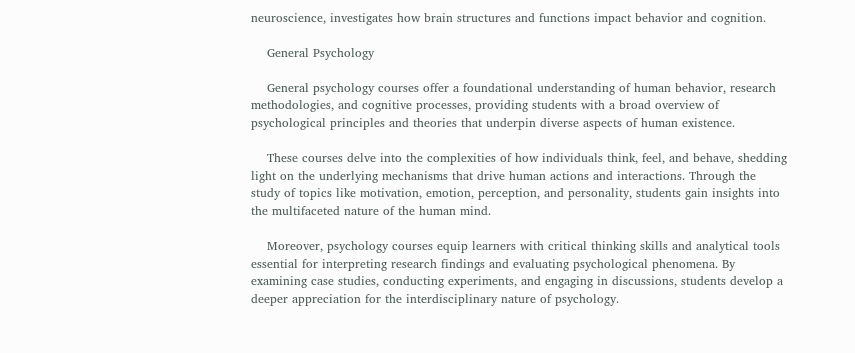neuroscience, investigates how brain structures and functions impact behavior and cognition.

    General Psychology

    General psychology courses offer a foundational understanding of human behavior, research methodologies, and cognitive processes, providing students with a broad overview of psychological principles and theories that underpin diverse aspects of human existence.

    These courses delve into the complexities of how individuals think, feel, and behave, shedding light on the underlying mechanisms that drive human actions and interactions. Through the study of topics like motivation, emotion, perception, and personality, students gain insights into the multifaceted nature of the human mind.

    Moreover, psychology courses equip learners with critical thinking skills and analytical tools essential for interpreting research findings and evaluating psychological phenomena. By examining case studies, conducting experiments, and engaging in discussions, students develop a deeper appreciation for the interdisciplinary nature of psychology.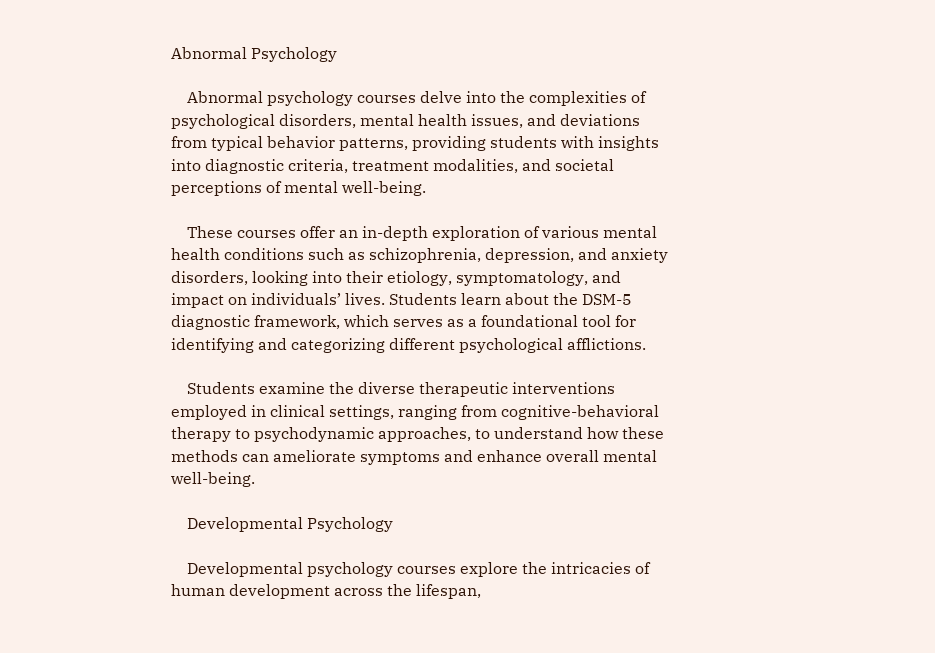Abnormal Psychology

    Abnormal psychology courses delve into the complexities of psychological disorders, mental health issues, and deviations from typical behavior patterns, providing students with insights into diagnostic criteria, treatment modalities, and societal perceptions of mental well-being.

    These courses offer an in-depth exploration of various mental health conditions such as schizophrenia, depression, and anxiety disorders, looking into their etiology, symptomatology, and impact on individuals’ lives. Students learn about the DSM-5 diagnostic framework, which serves as a foundational tool for identifying and categorizing different psychological afflictions.

    Students examine the diverse therapeutic interventions employed in clinical settings, ranging from cognitive-behavioral therapy to psychodynamic approaches, to understand how these methods can ameliorate symptoms and enhance overall mental well-being.

    Developmental Psychology

    Developmental psychology courses explore the intricacies of human development across the lifespan,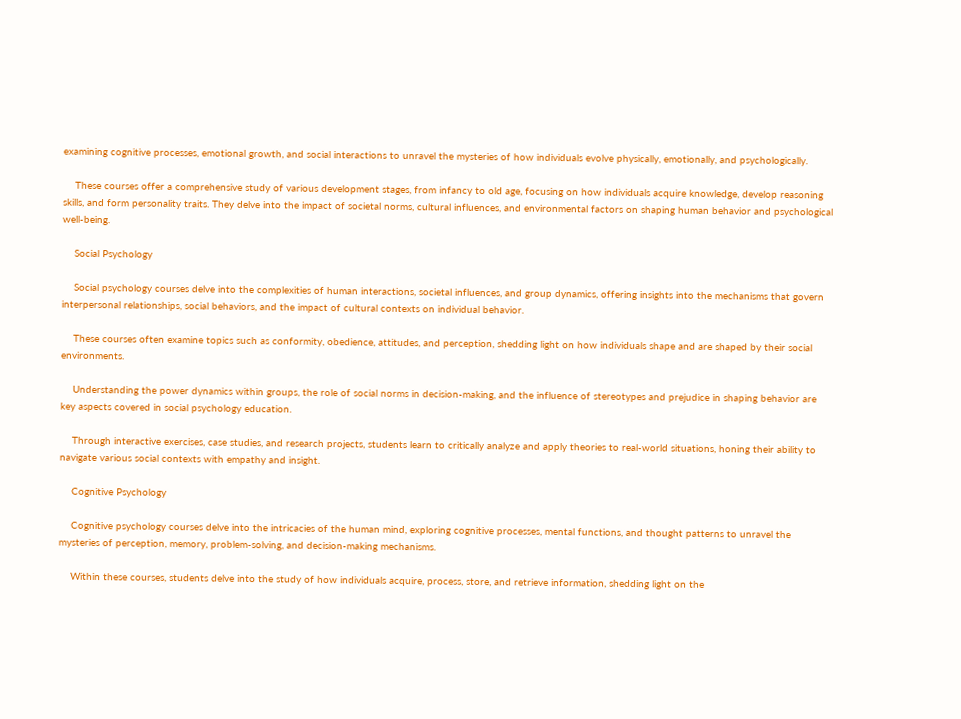examining cognitive processes, emotional growth, and social interactions to unravel the mysteries of how individuals evolve physically, emotionally, and psychologically.

    These courses offer a comprehensive study of various development stages, from infancy to old age, focusing on how individuals acquire knowledge, develop reasoning skills, and form personality traits. They delve into the impact of societal norms, cultural influences, and environmental factors on shaping human behavior and psychological well-being.

    Social Psychology

    Social psychology courses delve into the complexities of human interactions, societal influences, and group dynamics, offering insights into the mechanisms that govern interpersonal relationships, social behaviors, and the impact of cultural contexts on individual behavior.

    These courses often examine topics such as conformity, obedience, attitudes, and perception, shedding light on how individuals shape and are shaped by their social environments.

    Understanding the power dynamics within groups, the role of social norms in decision-making, and the influence of stereotypes and prejudice in shaping behavior are key aspects covered in social psychology education.

    Through interactive exercises, case studies, and research projects, students learn to critically analyze and apply theories to real-world situations, honing their ability to navigate various social contexts with empathy and insight.

    Cognitive Psychology

    Cognitive psychology courses delve into the intricacies of the human mind, exploring cognitive processes, mental functions, and thought patterns to unravel the mysteries of perception, memory, problem-solving, and decision-making mechanisms.

    Within these courses, students delve into the study of how individuals acquire, process, store, and retrieve information, shedding light on the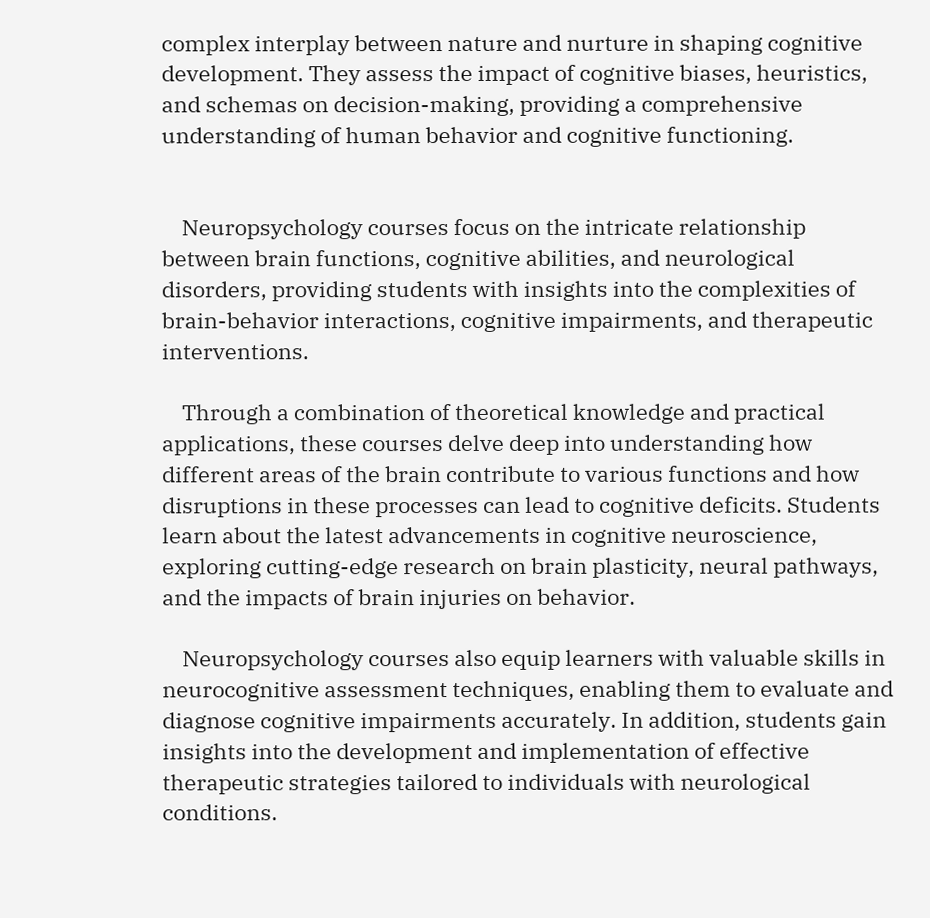complex interplay between nature and nurture in shaping cognitive development. They assess the impact of cognitive biases, heuristics, and schemas on decision-making, providing a comprehensive understanding of human behavior and cognitive functioning.


    Neuropsychology courses focus on the intricate relationship between brain functions, cognitive abilities, and neurological disorders, providing students with insights into the complexities of brain-behavior interactions, cognitive impairments, and therapeutic interventions.

    Through a combination of theoretical knowledge and practical applications, these courses delve deep into understanding how different areas of the brain contribute to various functions and how disruptions in these processes can lead to cognitive deficits. Students learn about the latest advancements in cognitive neuroscience, exploring cutting-edge research on brain plasticity, neural pathways, and the impacts of brain injuries on behavior.

    Neuropsychology courses also equip learners with valuable skills in neurocognitive assessment techniques, enabling them to evaluate and diagnose cognitive impairments accurately. In addition, students gain insights into the development and implementation of effective therapeutic strategies tailored to individuals with neurological conditions.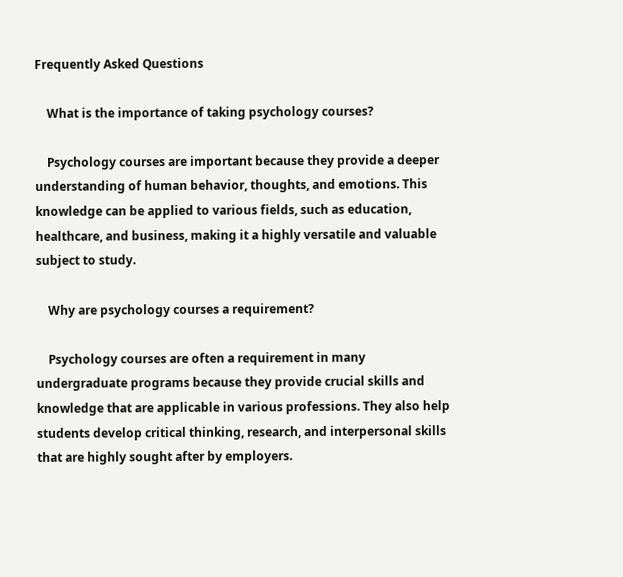Frequently Asked Questions

    What is the importance of taking psychology courses?

    Psychology courses are important because they provide a deeper understanding of human behavior, thoughts, and emotions. This knowledge can be applied to various fields, such as education, healthcare, and business, making it a highly versatile and valuable subject to study.

    Why are psychology courses a requirement?

    Psychology courses are often a requirement in many undergraduate programs because they provide crucial skills and knowledge that are applicable in various professions. They also help students develop critical thinking, research, and interpersonal skills that are highly sought after by employers.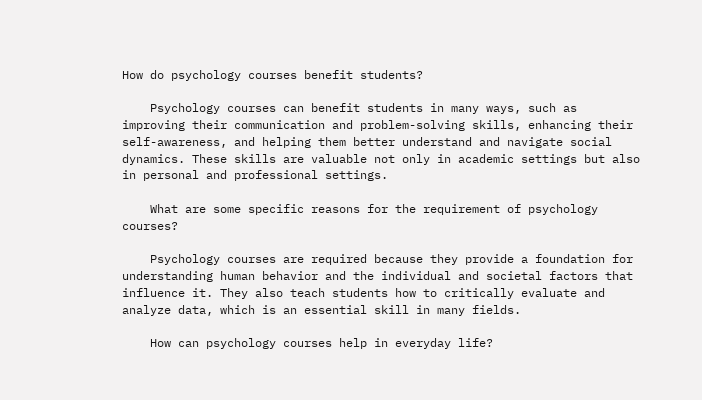How do psychology courses benefit students?

    Psychology courses can benefit students in many ways, such as improving their communication and problem-solving skills, enhancing their self-awareness, and helping them better understand and navigate social dynamics. These skills are valuable not only in academic settings but also in personal and professional settings.

    What are some specific reasons for the requirement of psychology courses?

    Psychology courses are required because they provide a foundation for understanding human behavior and the individual and societal factors that influence it. They also teach students how to critically evaluate and analyze data, which is an essential skill in many fields.

    How can psychology courses help in everyday life?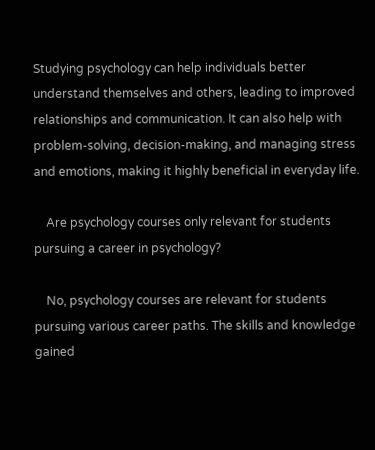Studying psychology can help individuals better understand themselves and others, leading to improved relationships and communication. It can also help with problem-solving, decision-making, and managing stress and emotions, making it highly beneficial in everyday life.

    Are psychology courses only relevant for students pursuing a career in psychology?

    No, psychology courses are relevant for students pursuing various career paths. The skills and knowledge gained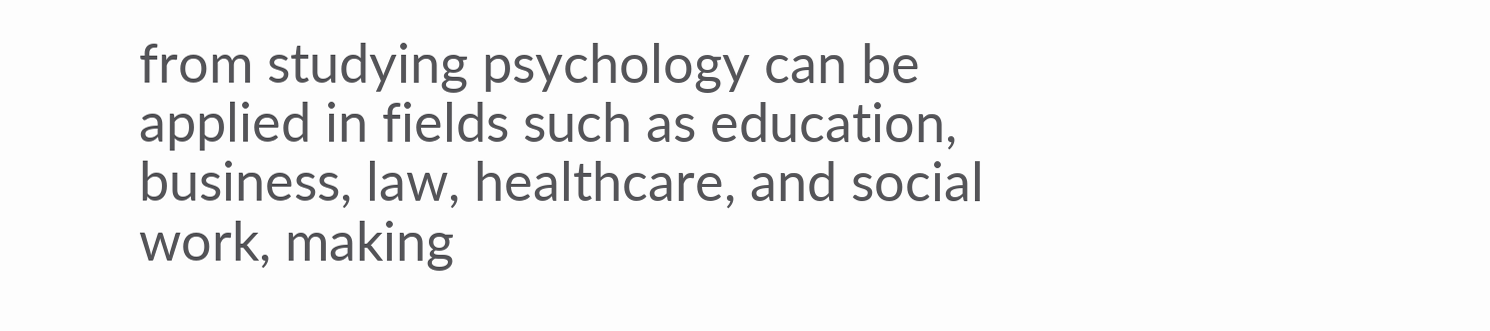from studying psychology can be applied in fields such as education, business, law, healthcare, and social work, making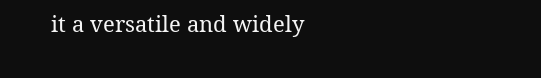it a versatile and widely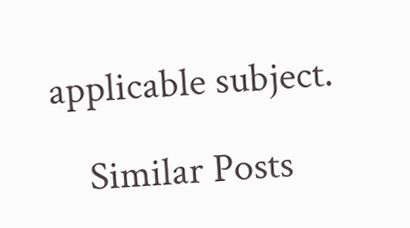applicable subject.

    Similar Posts